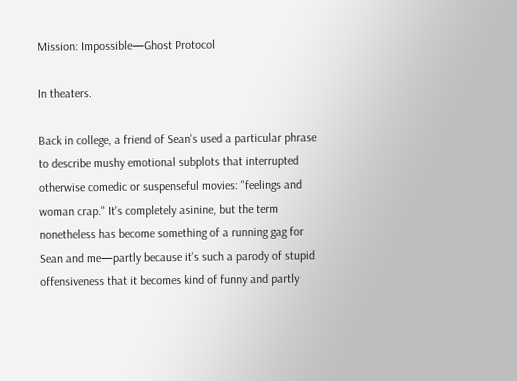Mission: Impossible—Ghost Protocol

In theaters.

Back in college, a friend of Sean's used a particular phrase to describe mushy emotional subplots that interrupted otherwise comedic or suspenseful movies: "feelings and woman crap." It's completely asinine, but the term nonetheless has become something of a running gag for Sean and me—partly because it's such a parody of stupid offensiveness that it becomes kind of funny and partly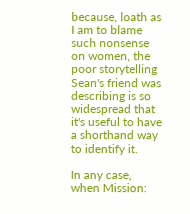because, loath as I am to blame such nonsense on women, the poor storytelling Sean's friend was describing is so widespread that it's useful to have a shorthand way to identify it.

In any case, when Mission: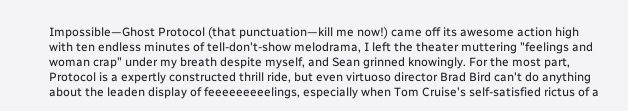Impossible—Ghost Protocol (that punctuation—kill me now!) came off its awesome action high with ten endless minutes of tell-don't-show melodrama, I left the theater muttering "feelings and woman crap" under my breath despite myself, and Sean grinned knowingly. For the most part, Protocol is a expertly constructed thrill ride, but even virtuoso director Brad Bird can't do anything about the leaden display of feeeeeeeeelings, especially when Tom Cruise's self-satisfied rictus of a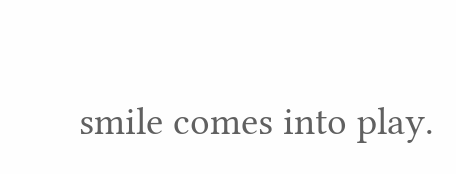smile comes into play.